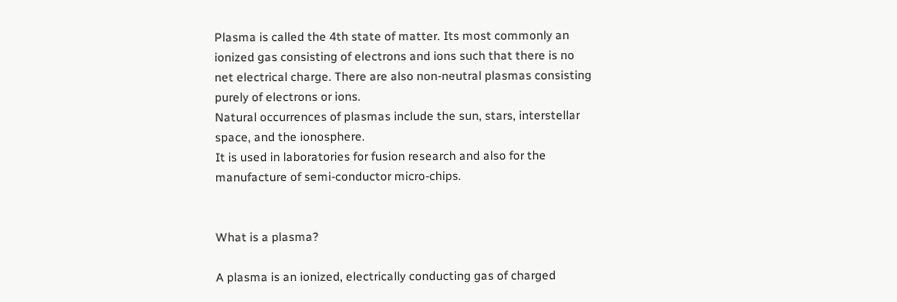Plasma is called the 4th state of matter. Its most commonly an ionized gas consisting of electrons and ions such that there is no net electrical charge. There are also non-neutral plasmas consisting purely of electrons or ions.
Natural occurrences of plasmas include the sun, stars, interstellar space, and the ionosphere.
It is used in laboratories for fusion research and also for the manufacture of semi-conductor micro-chips.


What is a plasma?

A plasma is an ionized, electrically conducting gas of charged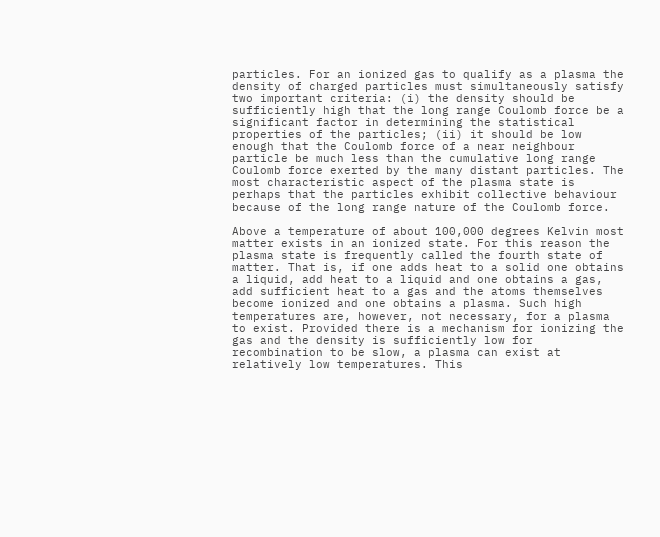particles. For an ionized gas to qualify as a plasma the density of charged particles must simultaneously satisfy two important criteria: (i) the density should be sufficiently high that the long range Coulomb force be a significant factor in determining the statistical properties of the particles; (ii) it should be low enough that the Coulomb force of a near neighbour particle be much less than the cumulative long range Coulomb force exerted by the many distant particles. The most characteristic aspect of the plasma state is perhaps that the particles exhibit collective behaviour because of the long range nature of the Coulomb force.

Above a temperature of about 100,000 degrees Kelvin most matter exists in an ionized state. For this reason the plasma state is frequently called the fourth state of matter. That is, if one adds heat to a solid one obtains a liquid, add heat to a liquid and one obtains a gas, add sufficient heat to a gas and the atoms themselves become ionized and one obtains a plasma. Such high temperatures are, however, not necessary, for a plasma to exist. Provided there is a mechanism for ionizing the gas and the density is sufficiently low for recombination to be slow, a plasma can exist at relatively low temperatures. This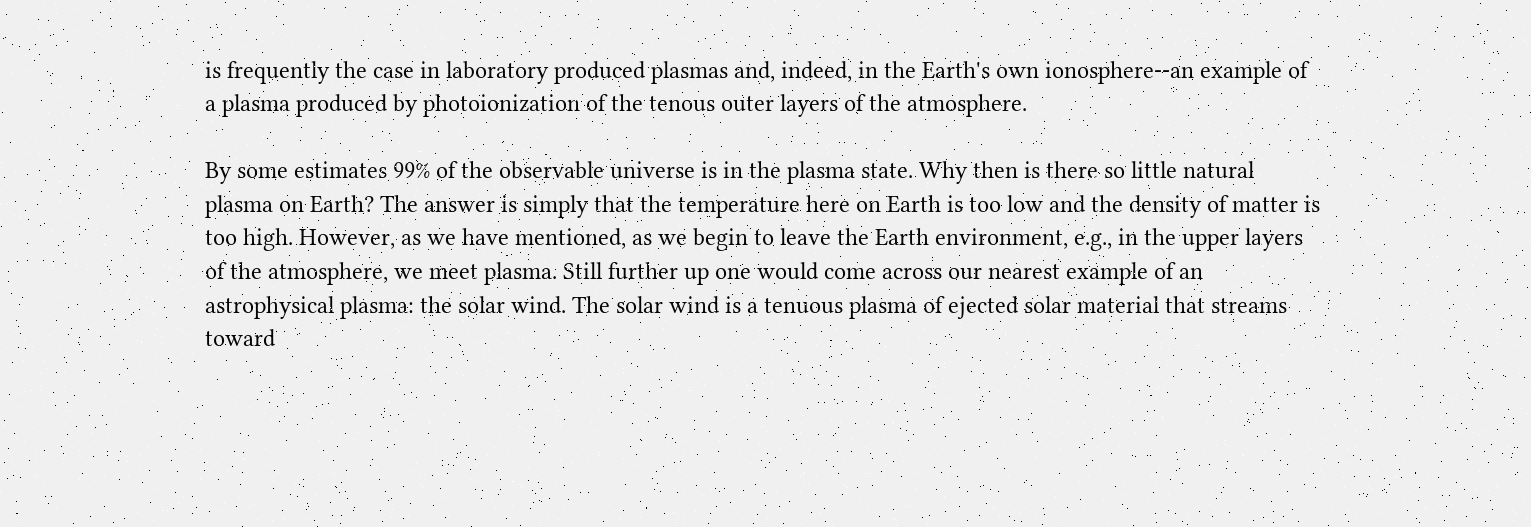is frequently the case in laboratory produced plasmas and, indeed, in the Earth's own ionosphere--an example of a plasma produced by photoionization of the tenous outer layers of the atmosphere.

By some estimates 99% of the observable universe is in the plasma state. Why then is there so little natural plasma on Earth? The answer is simply that the temperature here on Earth is too low and the density of matter is too high. However, as we have mentioned, as we begin to leave the Earth environment, e.g., in the upper layers of the atmosphere, we meet plasma. Still further up one would come across our nearest example of an astrophysical plasma: the solar wind. The solar wind is a tenuous plasma of ejected solar material that streams toward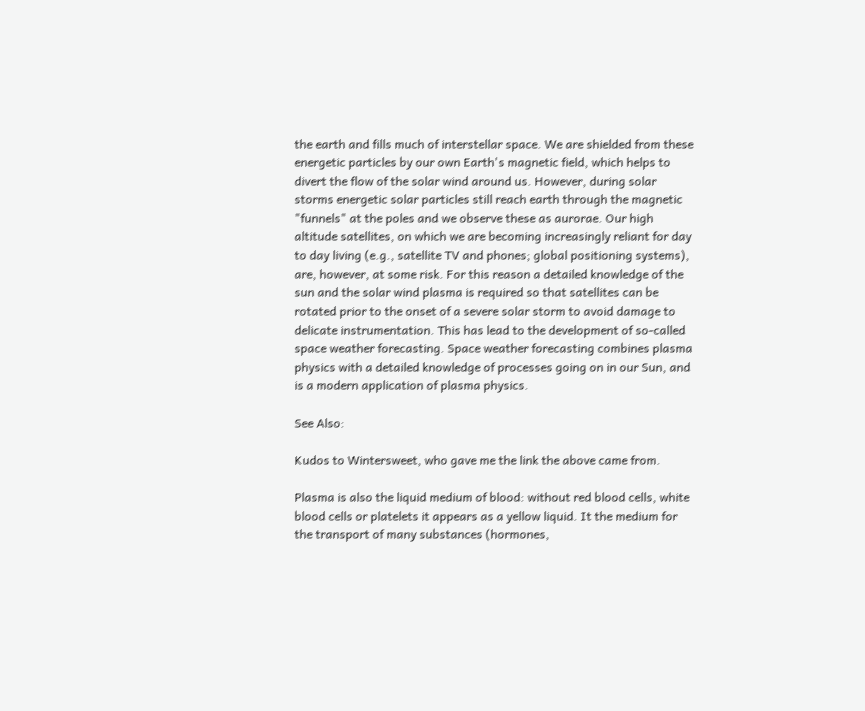the earth and fills much of interstellar space. We are shielded from these energetic particles by our own Earth's magnetic field, which helps to divert the flow of the solar wind around us. However, during solar storms energetic solar particles still reach earth through the magnetic "funnels" at the poles and we observe these as aurorae. Our high altitude satellites, on which we are becoming increasingly reliant for day to day living (e.g., satellite TV and phones; global positioning systems), are, however, at some risk. For this reason a detailed knowledge of the sun and the solar wind plasma is required so that satellites can be rotated prior to the onset of a severe solar storm to avoid damage to delicate instrumentation. This has lead to the development of so-called space weather forecasting. Space weather forecasting combines plasma physics with a detailed knowledge of processes going on in our Sun, and is a modern application of plasma physics.

See Also:

Kudos to Wintersweet, who gave me the link the above came from.

Plasma is also the liquid medium of blood: without red blood cells, white blood cells or platelets it appears as a yellow liquid. It the medium for the transport of many substances (hormones,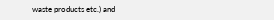waste products etc.) and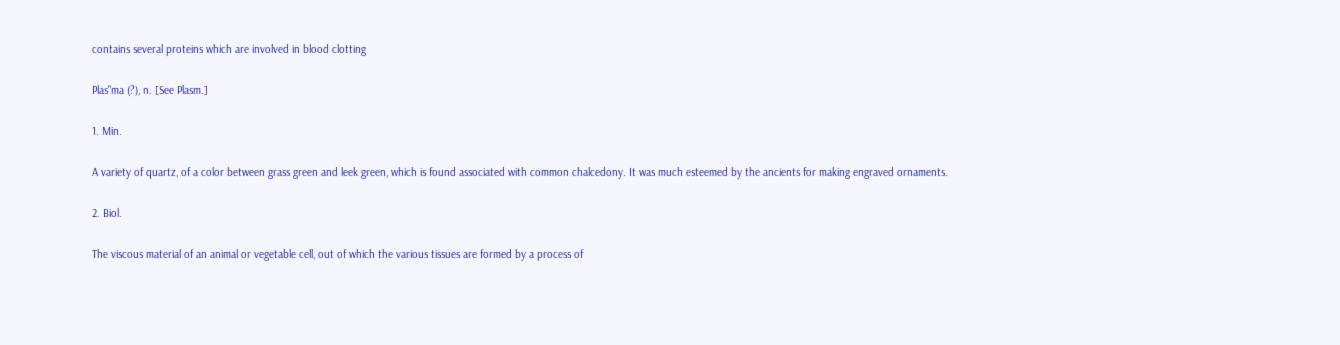contains several proteins which are involved in blood clotting

Plas"ma (?), n. [See Plasm.]

1. Min.

A variety of quartz, of a color between grass green and leek green, which is found associated with common chalcedony. It was much esteemed by the ancients for making engraved ornaments.

2. Biol.

The viscous material of an animal or vegetable cell, out of which the various tissues are formed by a process of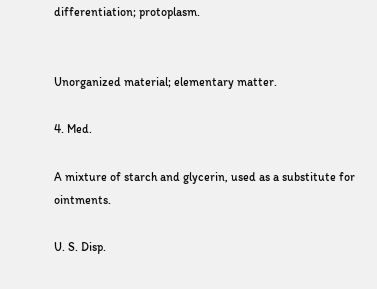differentiation; protoplasm.


Unorganized material; elementary matter.

4. Med.

A mixture of starch and glycerin, used as a substitute for ointments.

U. S. Disp.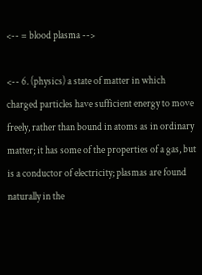<-- = blood plasma -->

<-- 6. (physics) a state of matter in which charged particles have sufficient energy to move freely, rather than bound in atoms as in ordinary matter; it has some of the properties of a gas, but is a conductor of electricity; plasmas are found naturally in the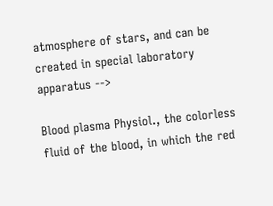atmosphere of stars, and can be created in special laboratory apparatus -->

Blood plasma Physiol., the colorless fluid of the blood, in which the red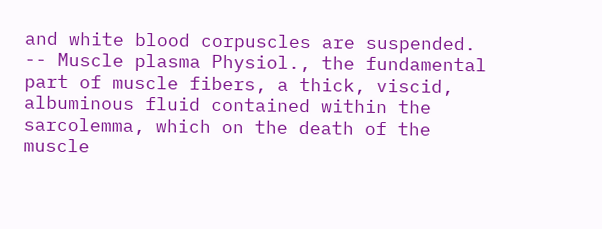and white blood corpuscles are suspended. -- Muscle plasma Physiol., the fundamental part of muscle fibers, a thick, viscid, albuminous fluid contained within the sarcolemma, which on the death of the muscle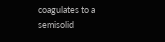coagulates to a semisolid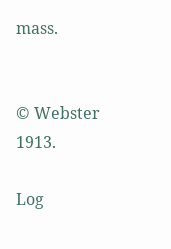mass.


© Webster 1913.

Log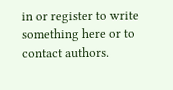in or register to write something here or to contact authors.